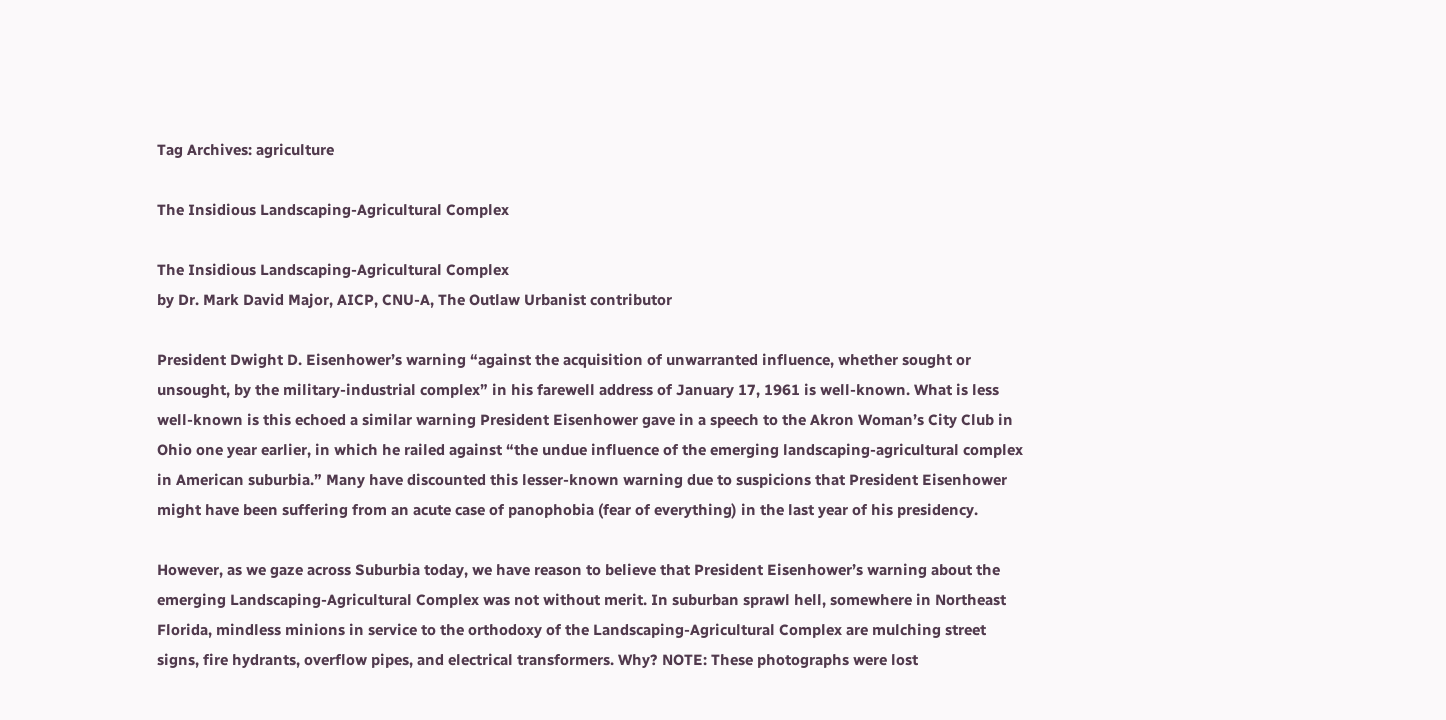Tag Archives: agriculture

The Insidious Landscaping-Agricultural Complex

The Insidious Landscaping-Agricultural Complex
by Dr. Mark David Major, AICP, CNU-A, The Outlaw Urbanist contributor

President Dwight D. Eisenhower’s warning “against the acquisition of unwarranted influence, whether sought or unsought, by the military-industrial complex” in his farewell address of January 17, 1961 is well-known. What is less well-known is this echoed a similar warning President Eisenhower gave in a speech to the Akron Woman’s City Club in Ohio one year earlier, in which he railed against “the undue influence of the emerging landscaping-agricultural complex in American suburbia.” Many have discounted this lesser-known warning due to suspicions that President Eisenhower might have been suffering from an acute case of panophobia (fear of everything) in the last year of his presidency.

However, as we gaze across Suburbia today, we have reason to believe that President Eisenhower’s warning about the emerging Landscaping-Agricultural Complex was not without merit. In suburban sprawl hell, somewhere in Northeast Florida, mindless minions in service to the orthodoxy of the Landscaping-Agricultural Complex are mulching street signs, fire hydrants, overflow pipes, and electrical transformers. Why? NOTE: These photographs were lost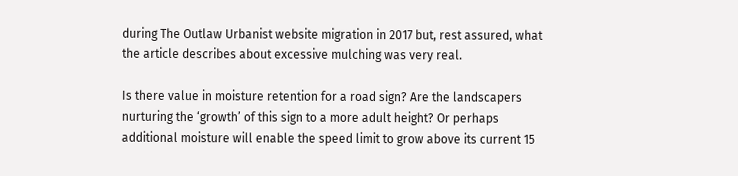during The Outlaw Urbanist website migration in 2017 but, rest assured, what the article describes about excessive mulching was very real.

Is there value in moisture retention for a road sign? Are the landscapers nurturing the ‘growth’ of this sign to a more adult height? Or perhaps additional moisture will enable the speed limit to grow above its current 15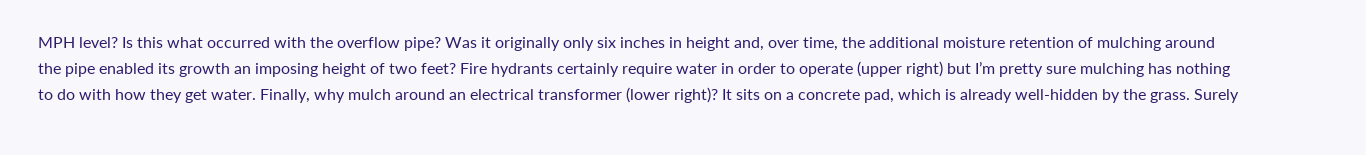MPH level? Is this what occurred with the overflow pipe? Was it originally only six inches in height and, over time, the additional moisture retention of mulching around the pipe enabled its growth an imposing height of two feet? Fire hydrants certainly require water in order to operate (upper right) but I’m pretty sure mulching has nothing to do with how they get water. Finally, why mulch around an electrical transformer (lower right)? It sits on a concrete pad, which is already well-hidden by the grass. Surely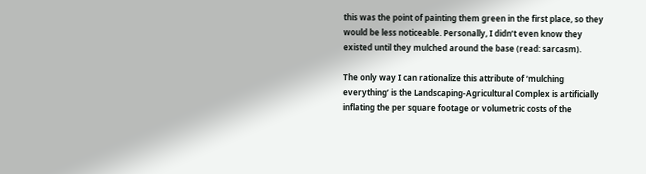this was the point of painting them green in the first place, so they would be less noticeable. Personally, I didn’t even know they existed until they mulched around the base (read: sarcasm).

The only way I can rationalize this attribute of ‘mulching everything’ is the Landscaping-Agricultural Complex is artificially inflating the per square footage or volumetric costs of the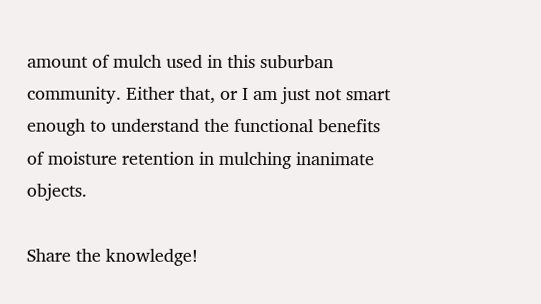amount of mulch used in this suburban community. Either that, or I am just not smart enough to understand the functional benefits of moisture retention in mulching inanimate objects.

Share the knowledge!